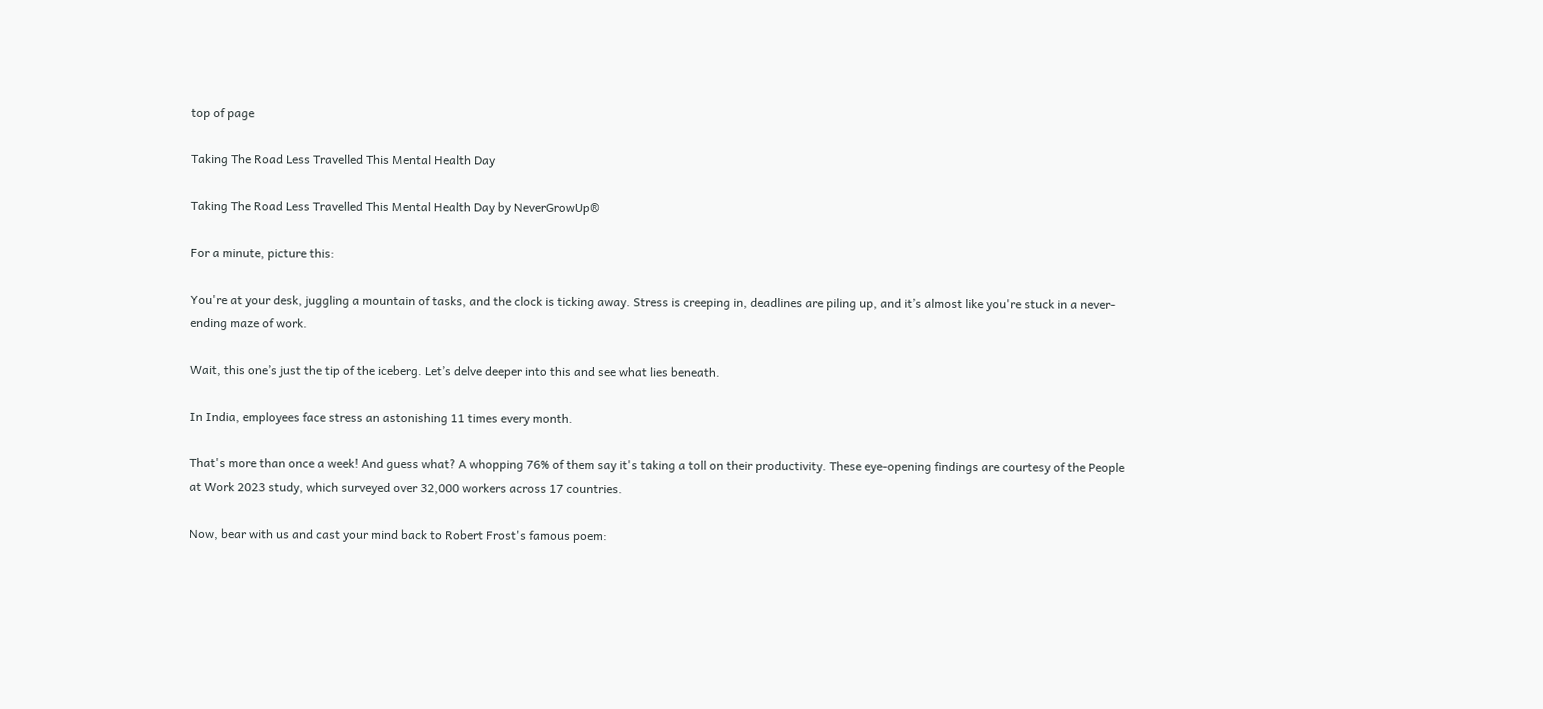top of page

Taking The Road Less Travelled This Mental Health Day

Taking The Road Less Travelled This Mental Health Day by NeverGrowUp®

For a minute, picture this:

You're at your desk, juggling a mountain of tasks, and the clock is ticking away. Stress is creeping in, deadlines are piling up, and it’s almost like you're stuck in a never-ending maze of work.

Wait, this one’s just the tip of the iceberg. Let’s delve deeper into this and see what lies beneath.

In India, employees face stress an astonishing 11 times every month.

That's more than once a week! And guess what? A whopping 76% of them say it's taking a toll on their productivity. These eye-opening findings are courtesy of the People at Work 2023 study, which surveyed over 32,000 workers across 17 countries.

Now, bear with us and cast your mind back to Robert Frost's famous poem: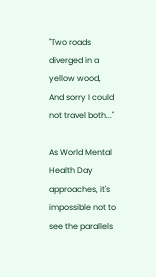"Two roads diverged in a yellow wood, And sorry I could not travel both..."

As World Mental Health Day approaches, it's impossible not to see the parallels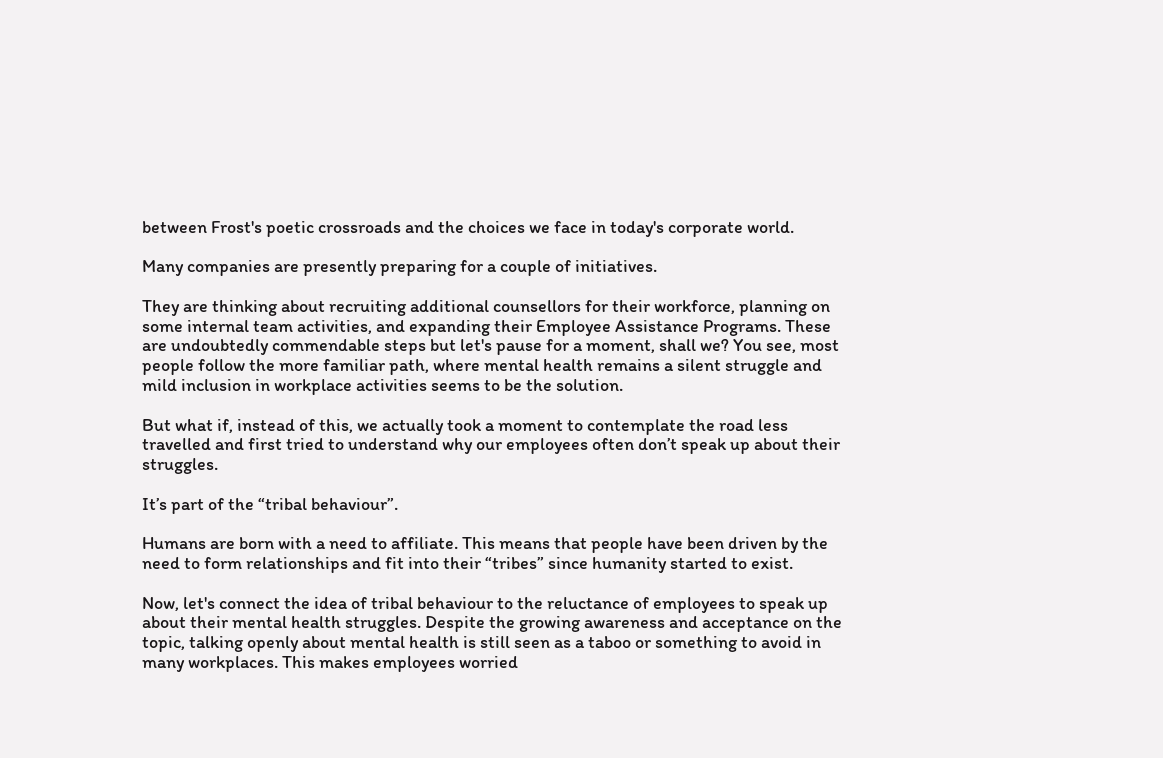between Frost's poetic crossroads and the choices we face in today's corporate world.

Many companies are presently preparing for a couple of initiatives.

They are thinking about recruiting additional counsellors for their workforce, planning on some internal team activities, and expanding their Employee Assistance Programs. These are undoubtedly commendable steps but let's pause for a moment, shall we? You see, most people follow the more familiar path, where mental health remains a silent struggle and mild inclusion in workplace activities seems to be the solution.

But what if, instead of this, we actually took a moment to contemplate the road less travelled and first tried to understand why our employees often don’t speak up about their struggles.

It’s part of the “tribal behaviour”.

Humans are born with a need to affiliate. This means that people have been driven by the need to form relationships and fit into their “tribes” since humanity started to exist.

Now, let's connect the idea of tribal behaviour to the reluctance of employees to speak up about their mental health struggles. Despite the growing awareness and acceptance on the topic, talking openly about mental health is still seen as a taboo or something to avoid in many workplaces. This makes employees worried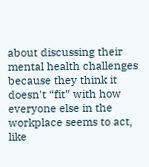about discussing their mental health challenges because they think it doesn't “fit” with how everyone else in the workplace seems to act, like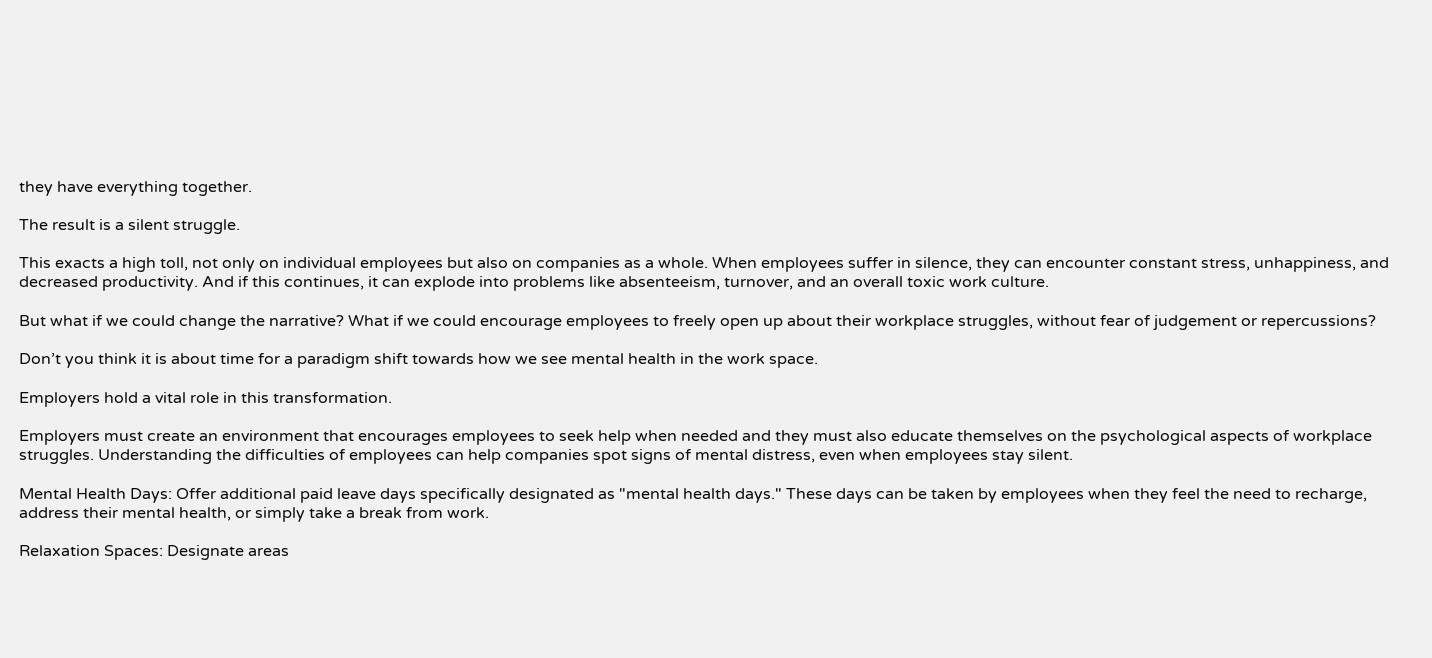they have everything together.

The result is a silent struggle.

This exacts a high toll, not only on individual employees but also on companies as a whole. When employees suffer in silence, they can encounter constant stress, unhappiness, and decreased productivity. And if this continues, it can explode into problems like absenteeism, turnover, and an overall toxic work culture.

But what if we could change the narrative? What if we could encourage employees to freely open up about their workplace struggles, without fear of judgement or repercussions?

Don’t you think it is about time for a paradigm shift towards how we see mental health in the work space.

Employers hold a vital role in this transformation.

Employers must create an environment that encourages employees to seek help when needed and they must also educate themselves on the psychological aspects of workplace struggles. Understanding the difficulties of employees can help companies spot signs of mental distress, even when employees stay silent.

Mental Health Days: Offer additional paid leave days specifically designated as "mental health days." These days can be taken by employees when they feel the need to recharge, address their mental health, or simply take a break from work.

Relaxation Spaces: Designate areas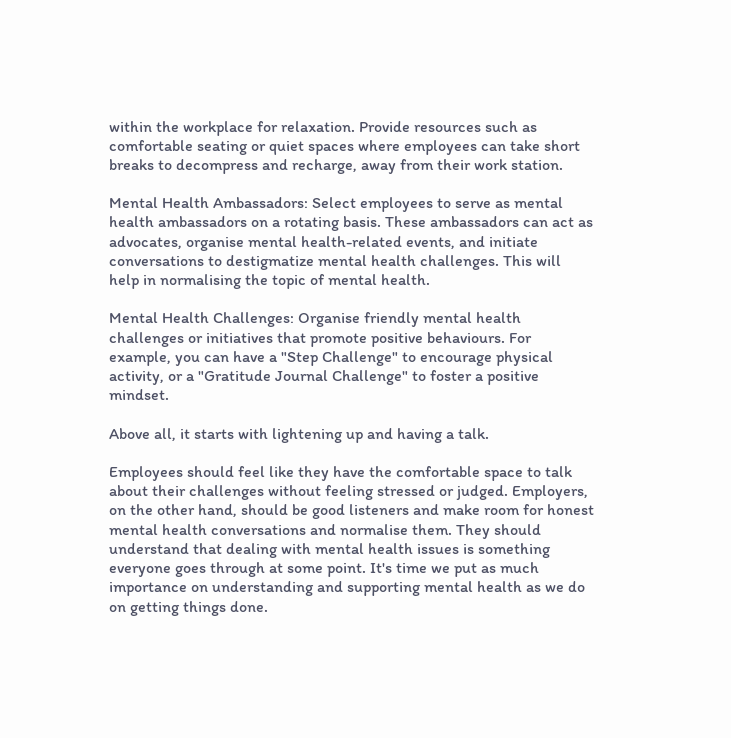within the workplace for relaxation. Provide resources such as comfortable seating or quiet spaces where employees can take short breaks to decompress and recharge, away from their work station.

Mental Health Ambassadors: Select employees to serve as mental health ambassadors on a rotating basis. These ambassadors can act as advocates, organise mental health-related events, and initiate conversations to destigmatize mental health challenges. This will help in normalising the topic of mental health.

Mental Health Challenges: Organise friendly mental health challenges or initiatives that promote positive behaviours. For example, you can have a "Step Challenge" to encourage physical activity, or a "Gratitude Journal Challenge" to foster a positive mindset.

Above all, it starts with lightening up and having a talk.

Employees should feel like they have the comfortable space to talk about their challenges without feeling stressed or judged. Employers, on the other hand, should be good listeners and make room for honest mental health conversations and normalise them. They should understand that dealing with mental health issues is something everyone goes through at some point. It's time we put as much importance on understanding and supporting mental health as we do on getting things done.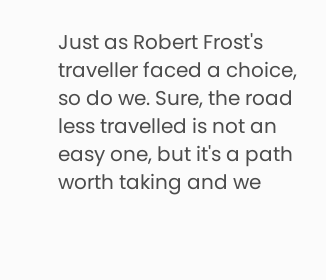Just as Robert Frost's traveller faced a choice, so do we. Sure, the road less travelled is not an easy one, but it's a path worth taking and we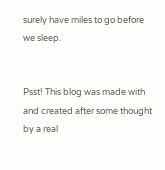surely have miles to go before we sleep.


Psst! This blog was made with and created after some thought by a real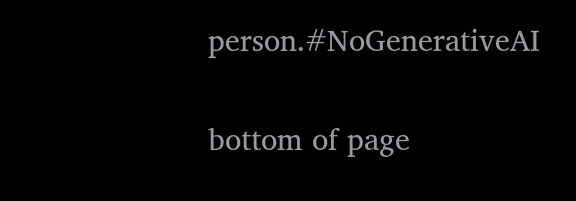person.#NoGenerativeAI


bottom of page